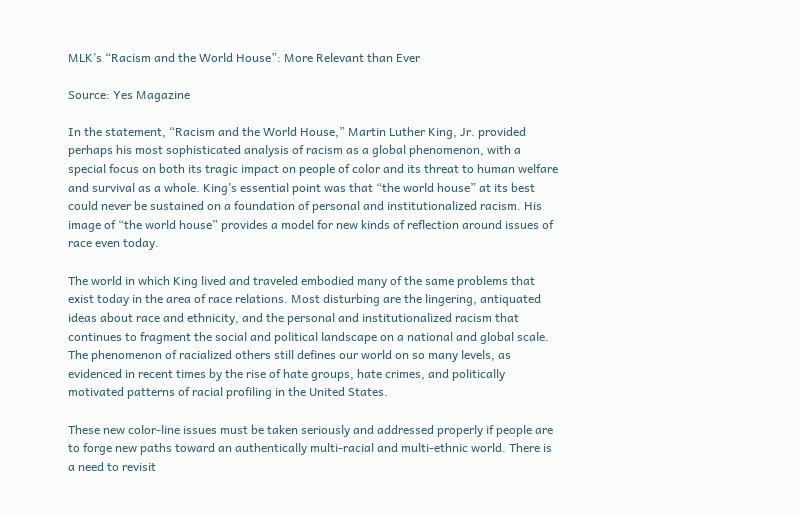MLK’s “Racism and the World House”: More Relevant than Ever

Source: Yes Magazine

In the statement, “Racism and the World House,” Martin Luther King, Jr. provided perhaps his most sophisticated analysis of racism as a global phenomenon, with a special focus on both its tragic impact on people of color and its threat to human welfare and survival as a whole. King’s essential point was that “the world house” at its best could never be sustained on a foundation of personal and institutionalized racism. His image of “the world house” provides a model for new kinds of reflection around issues of race even today.

The world in which King lived and traveled embodied many of the same problems that exist today in the area of race relations. Most disturbing are the lingering, antiquated ideas about race and ethnicity, and the personal and institutionalized racism that continues to fragment the social and political landscape on a national and global scale. The phenomenon of racialized others still defines our world on so many levels, as evidenced in recent times by the rise of hate groups, hate crimes, and politically motivated patterns of racial profiling in the United States.

These new color-line issues must be taken seriously and addressed properly if people are to forge new paths toward an authentically multi-racial and multi-ethnic world. There is a need to revisit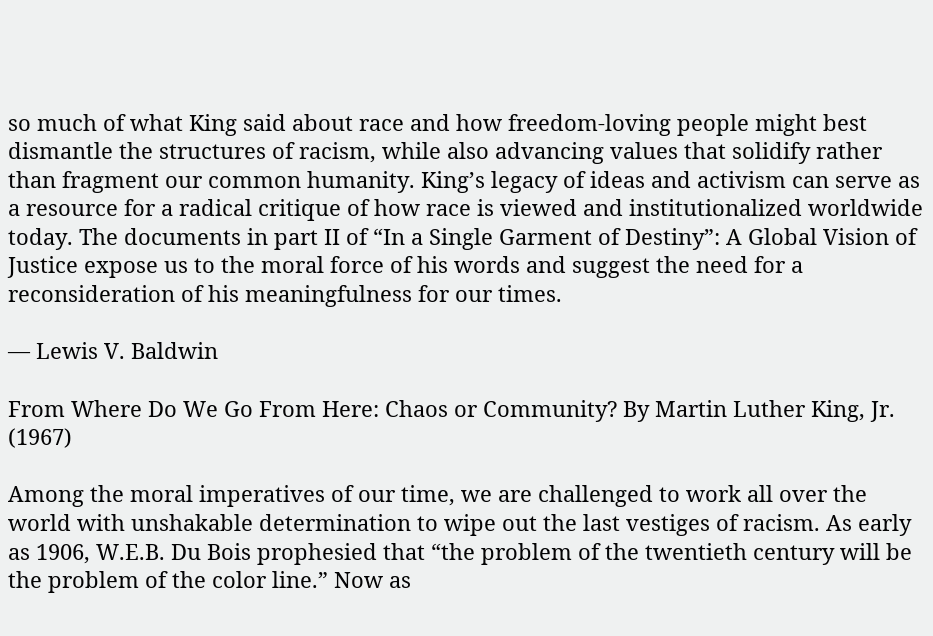so much of what King said about race and how freedom-loving people might best dismantle the structures of racism, while also advancing values that solidify rather than fragment our common humanity. King’s legacy of ideas and activism can serve as a resource for a radical critique of how race is viewed and institutionalized worldwide today. The documents in part II of “In a Single Garment of Destiny”: A Global Vision of Justice expose us to the moral force of his words and suggest the need for a reconsideration of his meaningfulness for our times.

— Lewis V. Baldwin

From Where Do We Go From Here: Chaos or Community? By Martin Luther King, Jr. (1967)

Among the moral imperatives of our time, we are challenged to work all over the world with unshakable determination to wipe out the last vestiges of racism. As early as 1906, W.E.B. Du Bois prophesied that “the problem of the twentieth century will be the problem of the color line.” Now as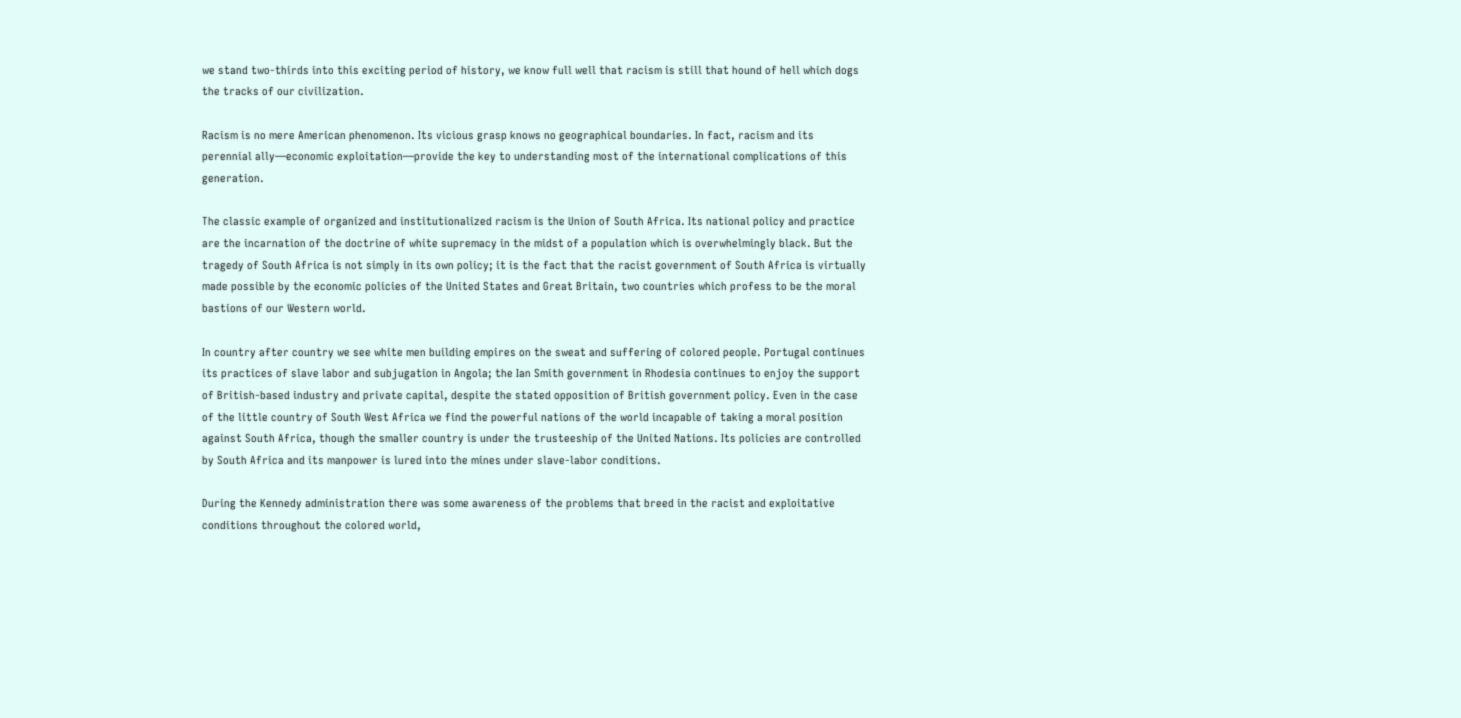we stand two-thirds into this exciting period of history, we know full well that racism is still that hound of hell which dogs the tracks of our civilization.

Racism is no mere American phenomenon. Its vicious grasp knows no geographical boundaries. In fact, racism and its perennial ally—economic exploitation—provide the key to understanding most of the international complications of this generation.

The classic example of organized and institutionalized racism is the Union of South Africa. Its national policy and practice are the incarnation of the doctrine of white supremacy in the midst of a population which is overwhelmingly black. But the tragedy of South Africa is not simply in its own policy; it is the fact that the racist government of South Africa is virtually made possible by the economic policies of the United States and Great Britain, two countries which profess to be the moral bastions of our Western world.

In country after country we see white men building empires on the sweat and suffering of colored people. Portugal continues its practices of slave labor and subjugation in Angola; the Ian Smith government in Rhodesia continues to enjoy the support of British-based industry and private capital, despite the stated opposition of British government policy. Even in the case of the little country of South West Africa we find the powerful nations of the world incapable of taking a moral position against South Africa, though the smaller country is under the trusteeship of the United Nations. Its policies are controlled by South Africa and its manpower is lured into the mines under slave-labor conditions.

During the Kennedy administration there was some awareness of the problems that breed in the racist and exploitative conditions throughout the colored world,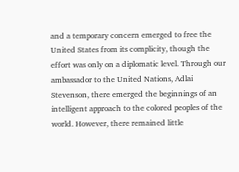and a temporary concern emerged to free the United States from its complicity, though the effort was only on a diplomatic level. Through our ambassador to the United Nations, Adlai Stevenson, there emerged the beginnings of an intelligent approach to the colored peoples of the world. However, there remained little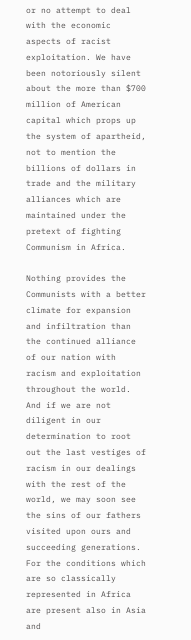or no attempt to deal with the economic aspects of racist exploitation. We have been notoriously silent about the more than $700 million of American capital which props up the system of apartheid, not to mention the billions of dollars in trade and the military alliances which are maintained under the pretext of fighting Communism in Africa.

Nothing provides the Communists with a better climate for expansion and infiltration than the continued alliance of our nation with racism and exploitation throughout the world. And if we are not diligent in our determination to root out the last vestiges of racism in our dealings with the rest of the world, we may soon see the sins of our fathers visited upon ours and succeeding generations. For the conditions which are so classically represented in Africa are present also in Asia and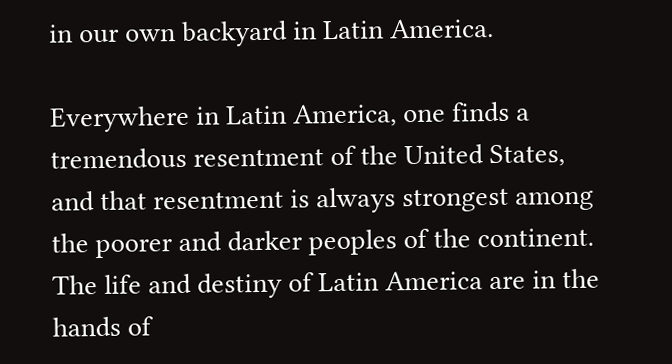in our own backyard in Latin America.

Everywhere in Latin America, one finds a tremendous resentment of the United States, and that resentment is always strongest among the poorer and darker peoples of the continent. The life and destiny of Latin America are in the hands of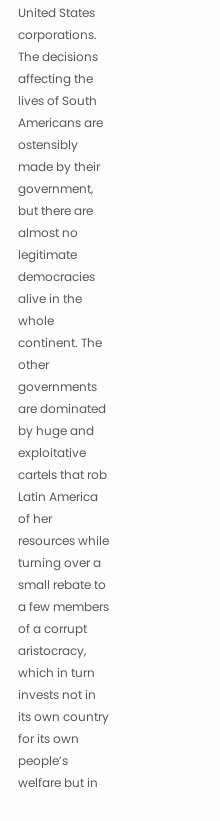United States corporations. The decisions affecting the lives of South Americans are ostensibly made by their government, but there are almost no legitimate democracies alive in the whole continent. The other governments are dominated by huge and exploitative cartels that rob Latin America of her resources while turning over a small rebate to a few members of a corrupt aristocracy, which in turn invests not in its own country for its own people’s welfare but in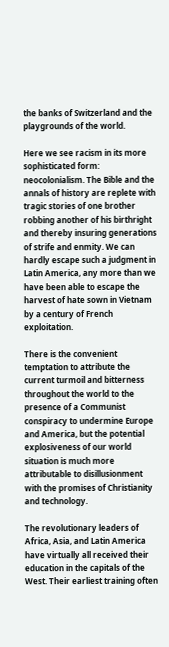the banks of Switzerland and the playgrounds of the world.

Here we see racism in its more sophisticated form: neocolonialism. The Bible and the annals of history are replete with tragic stories of one brother robbing another of his birthright and thereby insuring generations of strife and enmity. We can hardly escape such a judgment in Latin America, any more than we have been able to escape the harvest of hate sown in Vietnam by a century of French exploitation.

There is the convenient temptation to attribute the current turmoil and bitterness throughout the world to the presence of a Communist conspiracy to undermine Europe and America, but the potential explosiveness of our world situation is much more attributable to disillusionment with the promises of Christianity and technology.

The revolutionary leaders of Africa, Asia, and Latin America have virtually all received their education in the capitals of the West. Their earliest training often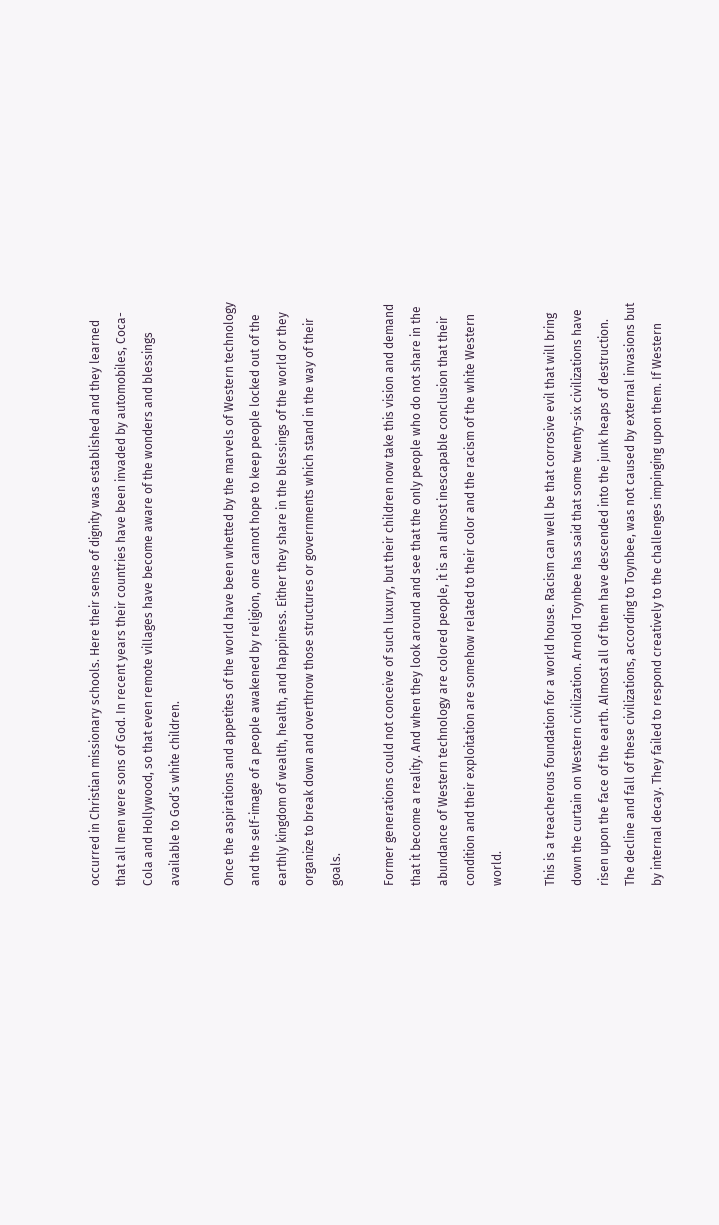occurred in Christian missionary schools. Here their sense of dignity was established and they learned that all men were sons of God. In recent years their countries have been invaded by automobiles, Coca-Cola and Hollywood, so that even remote villages have become aware of the wonders and blessings available to God’s white children.

Once the aspirations and appetites of the world have been whetted by the marvels of Western technology and the self-image of a people awakened by religion, one cannot hope to keep people locked out of the earthly kingdom of wealth, health, and happiness. Either they share in the blessings of the world or they organize to break down and overthrow those structures or governments which stand in the way of their goals.

Former generations could not conceive of such luxury, but their children now take this vision and demand that it become a reality. And when they look around and see that the only people who do not share in the abundance of Western technology are colored people, it is an almost inescapable conclusion that their condition and their exploitation are somehow related to their color and the racism of the white Western world.

This is a treacherous foundation for a world house. Racism can well be that corrosive evil that will bring down the curtain on Western civilization. Arnold Toynbee has said that some twenty-six civilizations have risen upon the face of the earth. Almost all of them have descended into the junk heaps of destruction. The decline and fall of these civilizations, according to Toynbee, was not caused by external invasions but by internal decay. They failed to respond creatively to the challenges impinging upon them. If Western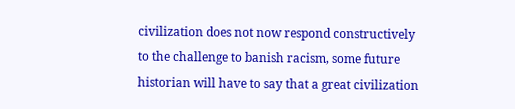civilization does not now respond constructively to the challenge to banish racism, some future historian will have to say that a great civilization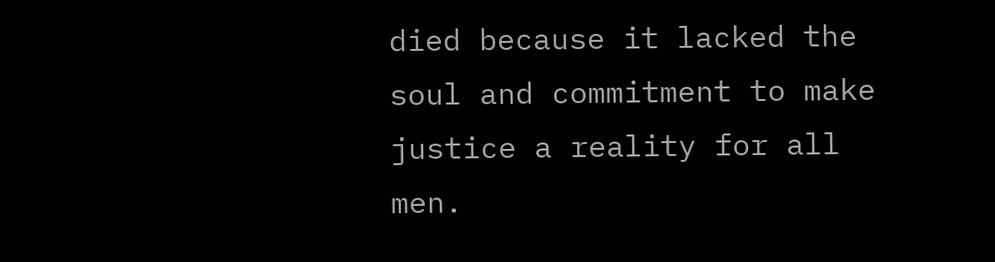died because it lacked the soul and commitment to make justice a reality for all men.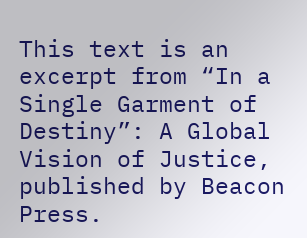This text is an excerpt from “In a Single Garment of Destiny”: A Global Vision of Justice, published by Beacon Press.